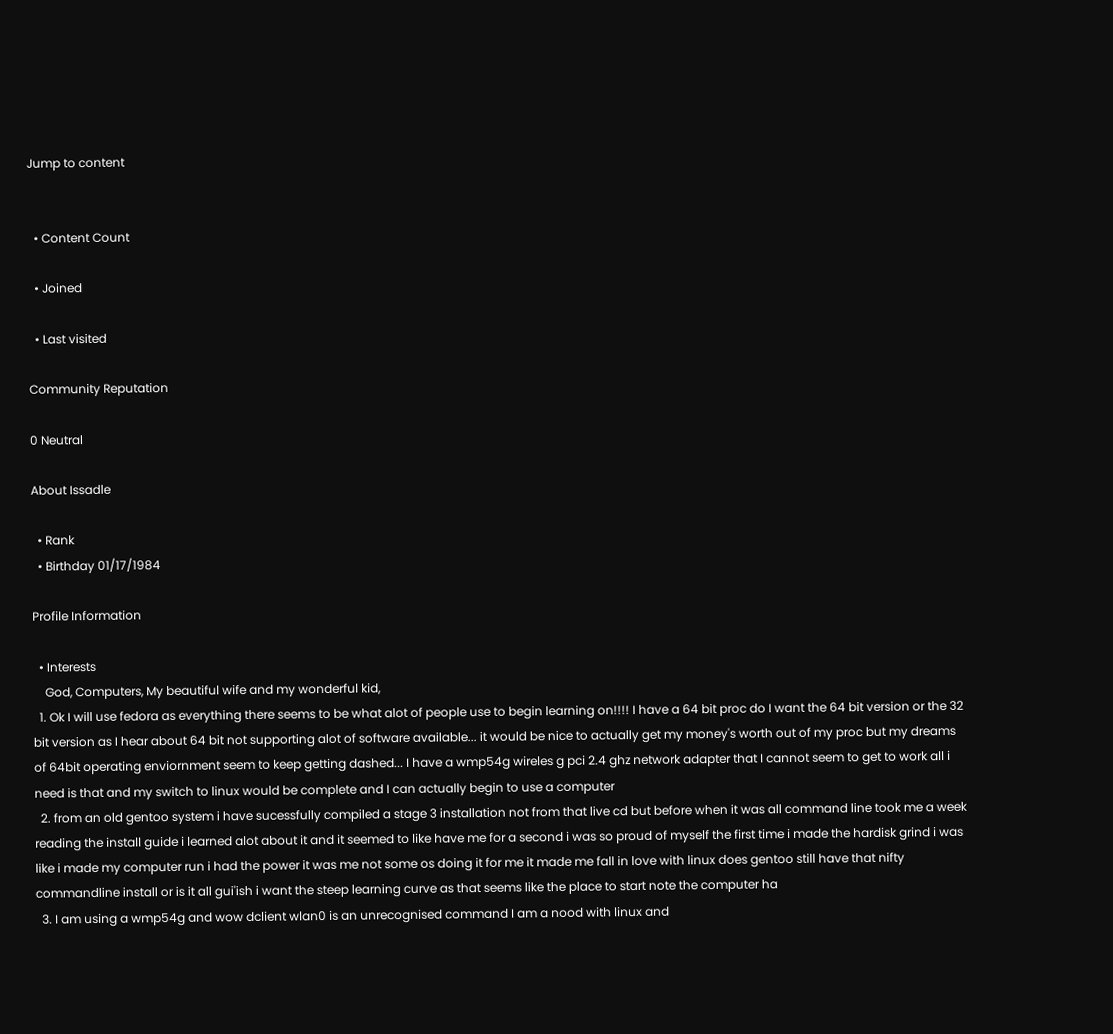Jump to content


  • Content Count

  • Joined

  • Last visited

Community Reputation

0 Neutral

About Issadle

  • Rank
  • Birthday 01/17/1984

Profile Information

  • Interests
    God, Computers, My beautiful wife and my wonderful kid,
  1. Ok I will use fedora as everything there seems to be what alot of people use to begin learning on!!!! I have a 64 bit proc do I want the 64 bit version or the 32 bit version as I hear about 64 bit not supporting alot of software available... it would be nice to actually get my money's worth out of my proc but my dreams of 64bit operating enviornment seem to keep getting dashed... I have a wmp54g wireles g pci 2.4 ghz network adapter that I cannot seem to get to work all i need is that and my switch to linux would be complete and I can actually begin to use a computer
  2. from an old gentoo system i have sucessfully compiled a stage 3 installation not from that live cd but before when it was all command line took me a week reading the install guide i learned alot about it and it seemed to like have me for a second i was so proud of myself the first time i made the hardisk grind i was like i made my computer run i had the power it was me not some os doing it for me it made me fall in love with linux does gentoo still have that nifty commandline install or is it all gui'ish i want the steep learning curve as that seems like the place to start note the computer ha
  3. I am using a wmp54g and wow dclient wlan0 is an unrecognised command I am a nood with linux and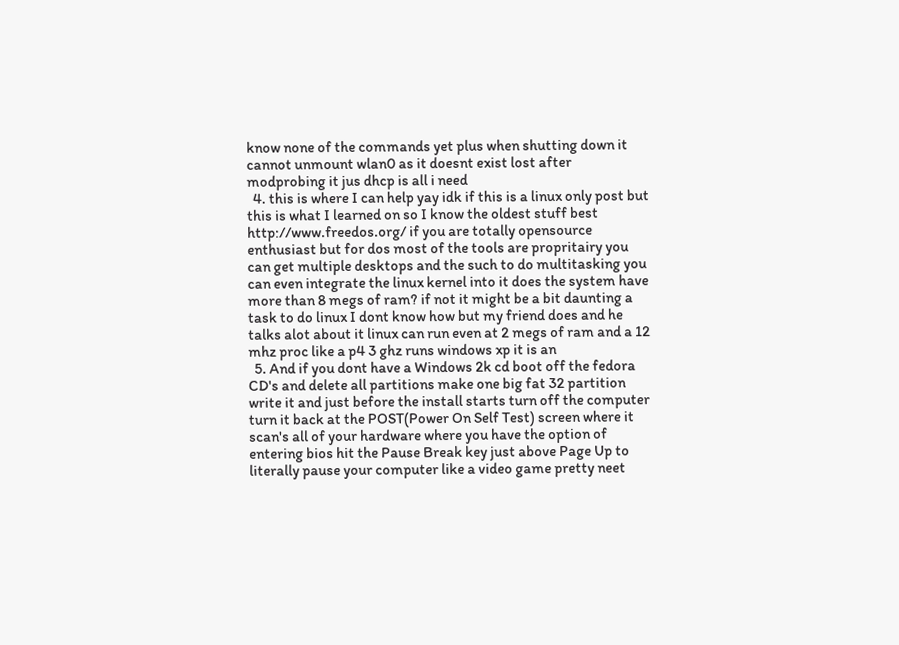know none of the commands yet plus when shutting down it cannot unmount wlan0 as it doesnt exist lost after modprobing it jus dhcp is all i need
  4. this is where I can help yay idk if this is a linux only post but this is what I learned on so I know the oldest stuff best http://www.freedos.org/ if you are totally opensource enthusiast but for dos most of the tools are propritairy you can get multiple desktops and the such to do multitasking you can even integrate the linux kernel into it does the system have more than 8 megs of ram? if not it might be a bit daunting a task to do linux I dont know how but my friend does and he talks alot about it linux can run even at 2 megs of ram and a 12 mhz proc like a p4 3 ghz runs windows xp it is an
  5. And if you dont have a Windows 2k cd boot off the fedora CD's and delete all partitions make one big fat 32 partition write it and just before the install starts turn off the computer turn it back at the POST(Power On Self Test) screen where it scan's all of your hardware where you have the option of entering bios hit the Pause Break key just above Page Up to literally pause your computer like a video game pretty neet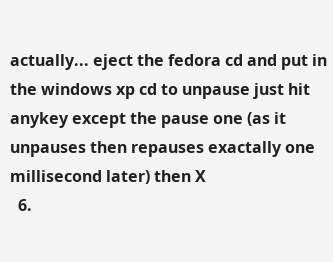actually... eject the fedora cd and put in the windows xp cd to unpause just hit anykey except the pause one (as it unpauses then repauses exactally one millisecond later) then X
  6.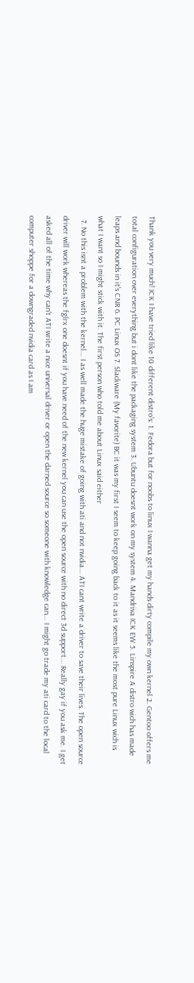Thank you very much! ICK I have tried like 10 different distro's: 1. Fedora but for noobs to linux I wanna get my hands dirty compile my own kernel 2. Gentoo offers me total configuration over everything but i dont like the packaging system 3. Ubuntu doesnt work on my system 4. Mandriva ICK EW 5. Linspire A distro wich has made leaps and bounds in it's CNR 6. PC Linux OS 7. Slackware (My favorite) BC it was my first I seem to keep going back to it as it seems like the most pure Linux wich is what I want so I might stick with it. The first person who told me about Linux said either
  7. No this isnt a problem with the kernel... I as well made the huge mistake of going with ati and not nvidia... ATI cant write a driver to save their lives. The open source driver will work whereas the fglrx one doesnt if you have need of the new kernel you can use the open source with no direct 3d support... Really gay if you ask me. I get asked all of the time why can't ATI write a nice universal driver or open the darned source so someone with knowledge can... I might go trade my ati card to the local computer shoppe for a downgraded nvidia card as I am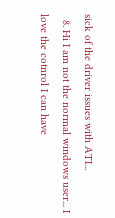sick of the driver issues with ATI...
  8. Hi I am not the normal windows user... I love the cotnrol I can have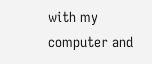with my computer and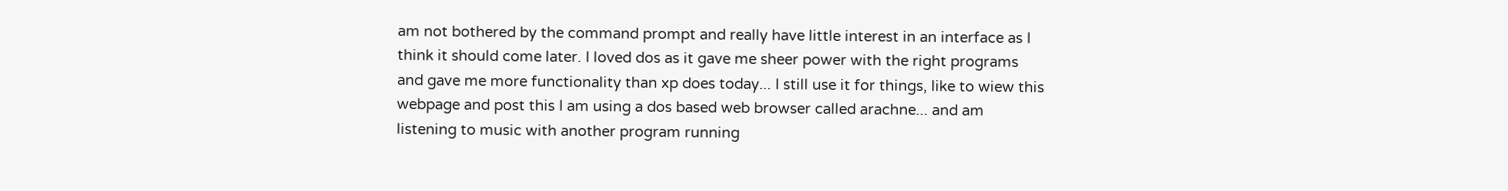am not bothered by the command prompt and really have little interest in an interface as I think it should come later. I loved dos as it gave me sheer power with the right programs and gave me more functionality than xp does today... I still use it for things, like to wiew this webpage and post this I am using a dos based web browser called arachne... and am listening to music with another program running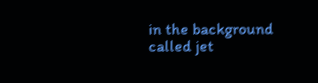in the background called jet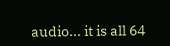audio... it is all 64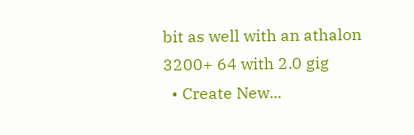bit as well with an athalon 3200+ 64 with 2.0 gig
  • Create New...